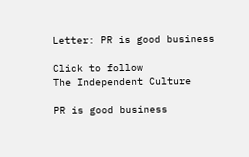Letter: PR is good business

Click to follow
The Independent Culture

PR is good business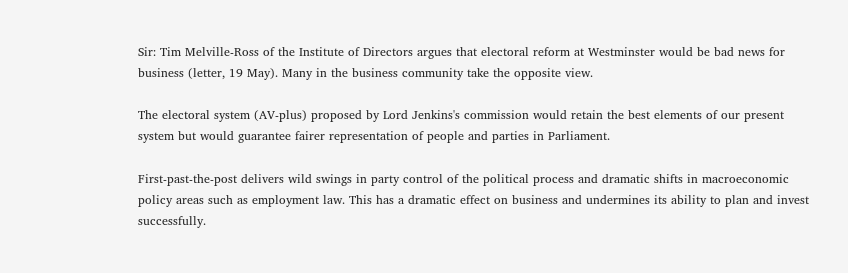Sir: Tim Melville-Ross of the Institute of Directors argues that electoral reform at Westminster would be bad news for business (letter, 19 May). Many in the business community take the opposite view.

The electoral system (AV-plus) proposed by Lord Jenkins's commission would retain the best elements of our present system but would guarantee fairer representation of people and parties in Parliament.

First-past-the-post delivers wild swings in party control of the political process and dramatic shifts in macroeconomic policy areas such as employment law. This has a dramatic effect on business and undermines its ability to plan and invest successfully.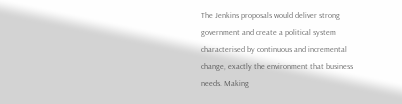The Jenkins proposals would deliver strong government and create a political system characterised by continuous and incremental change, exactly the environment that business needs. Making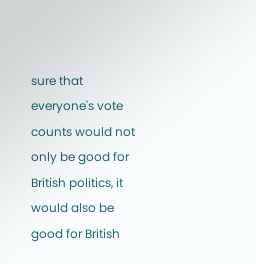sure that everyone's vote counts would not only be good for British politics, it would also be good for British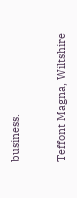business.


Teffont Magna, Wiltshire